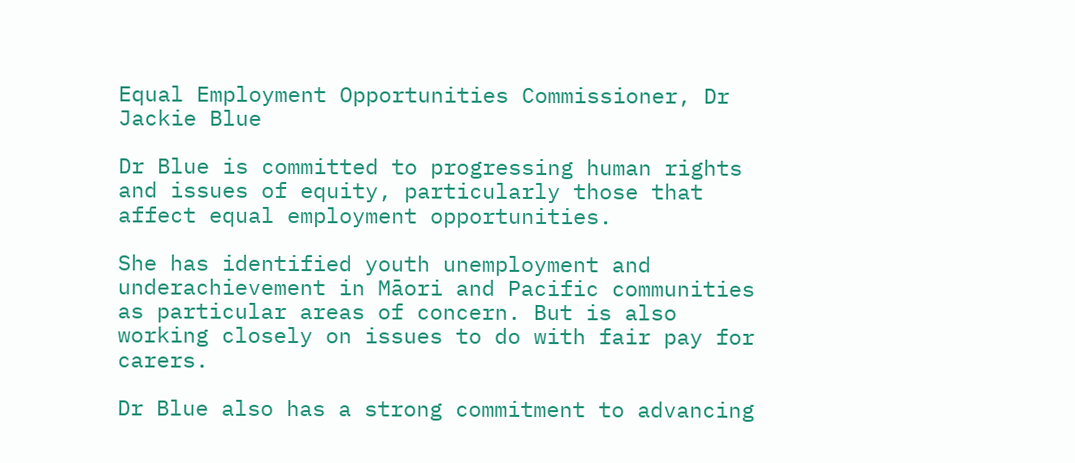Equal Employment Opportunities Commissioner, Dr Jackie Blue

Dr Blue is committed to progressing human rights and issues of equity, particularly those that affect equal employment opportunities.

She has identified youth unemployment and underachievement in Māori and Pacific communities as particular areas of concern. But is also working closely on issues to do with fair pay for carers.

Dr Blue also has a strong commitment to advancing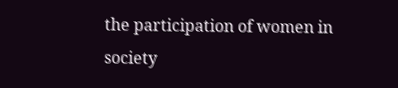the participation of women in society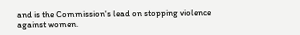and is the Commission's lead on stopping violence against women.